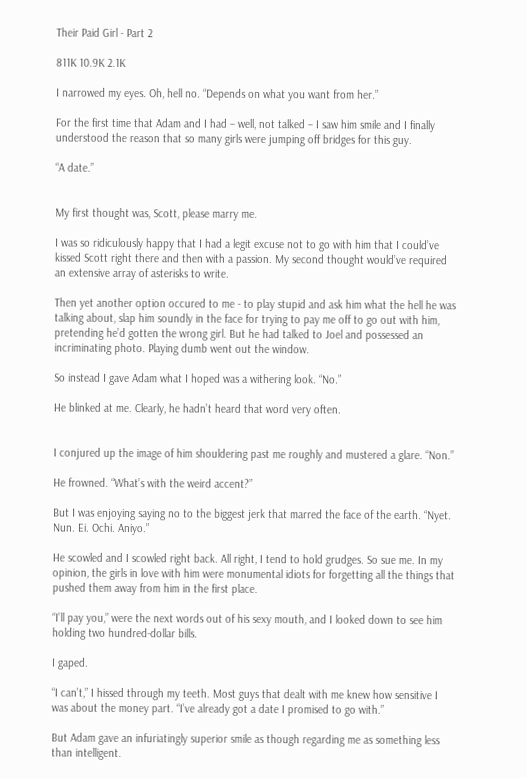Their Paid Girl - Part 2

811K 10.9K 2.1K

I narrowed my eyes. Oh, hell no. “Depends on what you want from her.”

For the first time that Adam and I had – well, not talked – I saw him smile and I finally understood the reason that so many girls were jumping off bridges for this guy.

“A date.”


My first thought was, Scott, please marry me.

I was so ridiculously happy that I had a legit excuse not to go with him that I could’ve kissed Scott right there and then with a passion. My second thought would’ve required an extensive array of asterisks to write.

Then yet another option occured to me - to play stupid and ask him what the hell he was talking about, slap him soundly in the face for trying to pay me off to go out with him, pretending he’d gotten the wrong girl. But he had talked to Joel and possessed an incriminating photo. Playing dumb went out the window.

So instead I gave Adam what I hoped was a withering look. “No.”

He blinked at me. Clearly, he hadn’t heard that word very often.


I conjured up the image of him shouldering past me roughly and mustered a glare. “Non.”

He frowned. “What’s with the weird accent?”

But I was enjoying saying no to the biggest jerk that marred the face of the earth. “Nyet. Nun. Ei. Ochi. Aniyo.”

He scowled and I scowled right back. All right, I tend to hold grudges. So sue me. In my opinion, the girls in love with him were monumental idiots for forgetting all the things that pushed them away from him in the first place.

“I’ll pay you,” were the next words out of his sexy mouth, and I looked down to see him holding two hundred-dollar bills.

I gaped.

“I can’t,” I hissed through my teeth. Most guys that dealt with me knew how sensitive I was about the money part. “I’ve already got a date I promised to go with.”

But Adam gave an infuriatingly superior smile as though regarding me as something less than intelligent.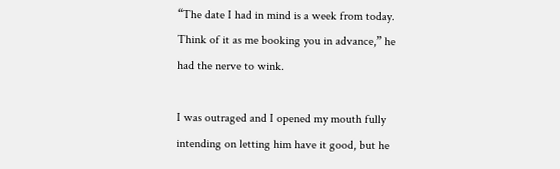“The date I had in mind is a week from today. Think of it as me booking you in advance,” he had the nerve to wink.

I was outraged and I opened my mouth fully intending on letting him have it good, but he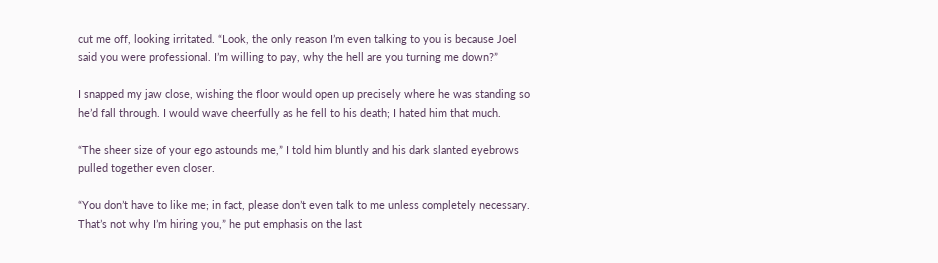cut me off, looking irritated. “Look, the only reason I’m even talking to you is because Joel said you were professional. I’m willing to pay, why the hell are you turning me down?”

I snapped my jaw close, wishing the floor would open up precisely where he was standing so he’d fall through. I would wave cheerfully as he fell to his death; I hated him that much.

“The sheer size of your ego astounds me,” I told him bluntly and his dark slanted eyebrows pulled together even closer.

“You don’t have to like me; in fact, please don’t even talk to me unless completely necessary. That’s not why I’m hiring you,” he put emphasis on the last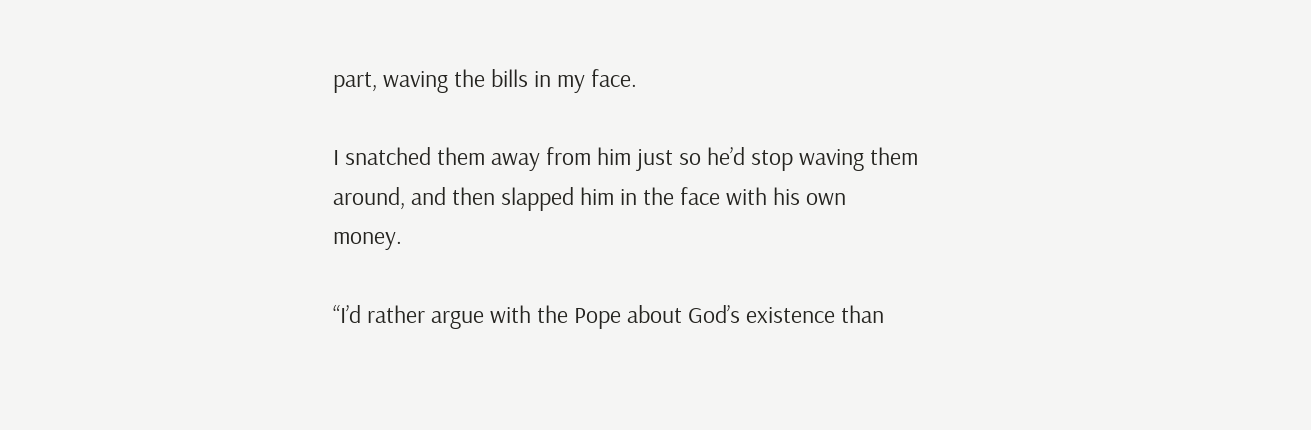part, waving the bills in my face.

I snatched them away from him just so he’d stop waving them around, and then slapped him in the face with his own money.

“I’d rather argue with the Pope about God’s existence than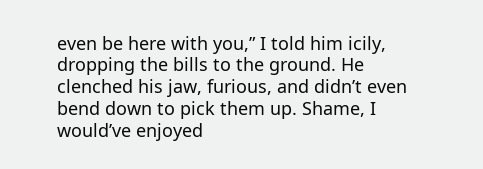even be here with you,” I told him icily, dropping the bills to the ground. He clenched his jaw, furious, and didn’t even bend down to pick them up. Shame, I would’ve enjoyed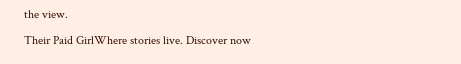the view.

Their Paid GirlWhere stories live. Discover now